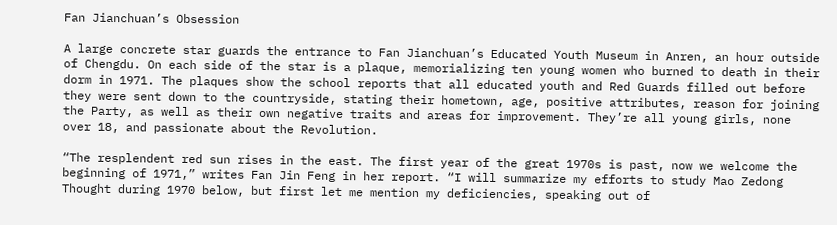Fan Jianchuan’s Obsession

A large concrete star guards the entrance to Fan Jianchuan’s Educated Youth Museum in Anren, an hour outside of Chengdu. On each side of the star is a plaque, memorializing ten young women who burned to death in their dorm in 1971. The plaques show the school reports that all educated youth and Red Guards filled out before they were sent down to the countryside, stating their hometown, age, positive attributes, reason for joining the Party, as well as their own negative traits and areas for improvement. They’re all young girls, none over 18, and passionate about the Revolution.

“The resplendent red sun rises in the east. The first year of the great 1970s is past, now we welcome the beginning of 1971,” writes Fan Jin Feng in her report. “I will summarize my efforts to study Mao Zedong Thought during 1970 below, but first let me mention my deficiencies, speaking out of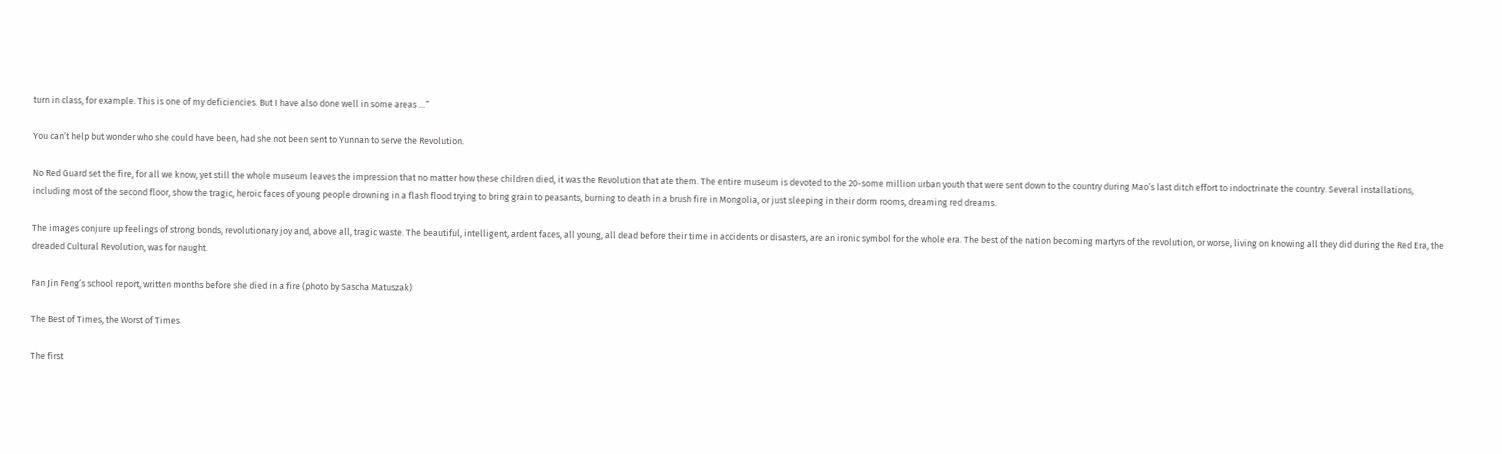turn in class, for example. This is one of my deficiencies. But I have also done well in some areas …”

You can’t help but wonder who she could have been, had she not been sent to Yunnan to serve the Revolution.

No Red Guard set the fire, for all we know, yet still the whole museum leaves the impression that no matter how these children died, it was the Revolution that ate them. The entire museum is devoted to the 20-some million urban youth that were sent down to the country during Mao’s last ditch effort to indoctrinate the country. Several installations, including most of the second floor, show the tragic, heroic faces of young people drowning in a flash flood trying to bring grain to peasants, burning to death in a brush fire in Mongolia, or just sleeping in their dorm rooms, dreaming red dreams.

The images conjure up feelings of strong bonds, revolutionary joy and, above all, tragic waste. The beautiful, intelligent, ardent faces, all young, all dead before their time in accidents or disasters, are an ironic symbol for the whole era. The best of the nation becoming martyrs of the revolution, or worse, living on knowing all they did during the Red Era, the dreaded Cultural Revolution, was for naught.

Fan Jin Feng’s school report, written months before she died in a fire (photo by Sascha Matuszak)

The Best of Times, the Worst of Times

The first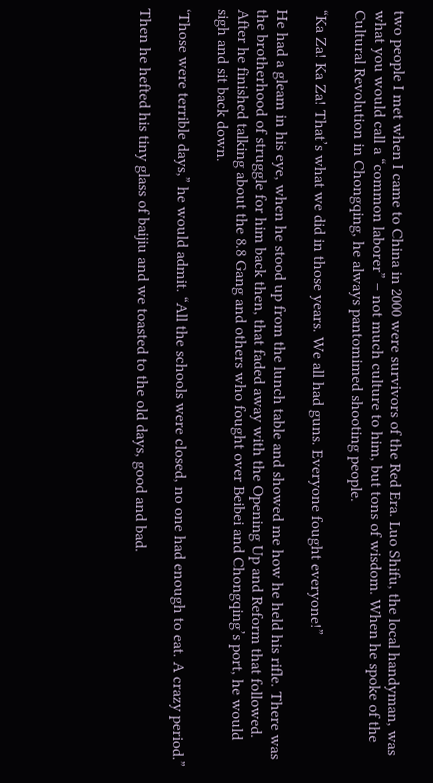two people I met when I came to China in 2000 were survivors of the Red Era. Luo Shifu, the local handyman, was what you would call a “common laborer” – not much culture to him, but tons of wisdom. When he spoke of the Cultural Revolution in Chongqing, he always pantomimed shooting people.

“Ka Za! Ka Za! That’s what we did in those years. We all had guns. Everyone fought everyone!”

He had a gleam in his eye, when he stood up from the lunch table and showed me how he held his rifle. There was the brotherhood of struggle for him back then, that faded away with the Opening Up and Reform that followed. After he finished talking about the 8.8 Gang and others who fought over Beibei and Chongqing’s port, he would sigh and sit back down.

‘Those were terrible days,” he would admit. “All the schools were closed, no one had enough to eat. A crazy period.”

Then he hefted his tiny glass of baijiu and we toasted to the old days, good and bad.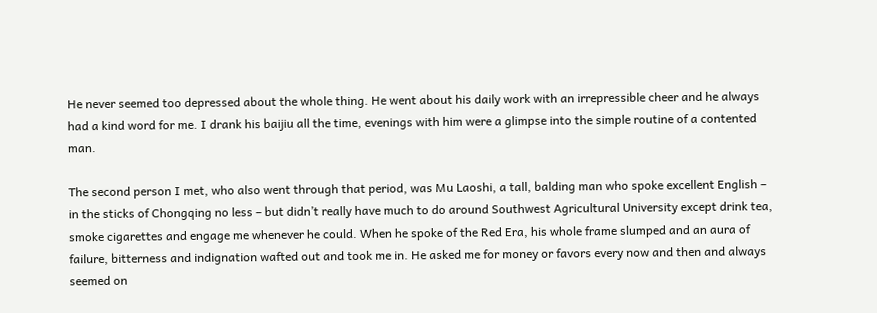He never seemed too depressed about the whole thing. He went about his daily work with an irrepressible cheer and he always had a kind word for me. I drank his baijiu all the time, evenings with him were a glimpse into the simple routine of a contented man.

The second person I met, who also went through that period, was Mu Laoshi, a tall, balding man who spoke excellent English – in the sticks of Chongqing no less – but didn’t really have much to do around Southwest Agricultural University except drink tea, smoke cigarettes and engage me whenever he could. When he spoke of the Red Era, his whole frame slumped and an aura of failure, bitterness and indignation wafted out and took me in. He asked me for money or favors every now and then and always seemed on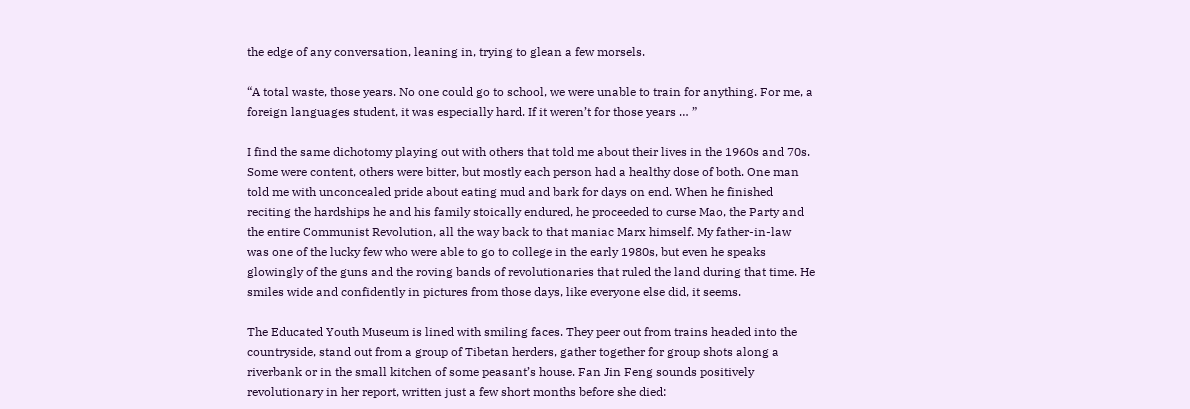the edge of any conversation, leaning in, trying to glean a few morsels.

“A total waste, those years. No one could go to school, we were unable to train for anything. For me, a foreign languages student, it was especially hard. If it weren’t for those years … ”

I find the same dichotomy playing out with others that told me about their lives in the 1960s and 70s. Some were content, others were bitter, but mostly each person had a healthy dose of both. One man told me with unconcealed pride about eating mud and bark for days on end. When he finished reciting the hardships he and his family stoically endured, he proceeded to curse Mao, the Party and the entire Communist Revolution, all the way back to that maniac Marx himself. My father-in-law was one of the lucky few who were able to go to college in the early 1980s, but even he speaks glowingly of the guns and the roving bands of revolutionaries that ruled the land during that time. He smiles wide and confidently in pictures from those days, like everyone else did, it seems.

The Educated Youth Museum is lined with smiling faces. They peer out from trains headed into the countryside, stand out from a group of Tibetan herders, gather together for group shots along a riverbank or in the small kitchen of some peasant’s house. Fan Jin Feng sounds positively revolutionary in her report, written just a few short months before she died: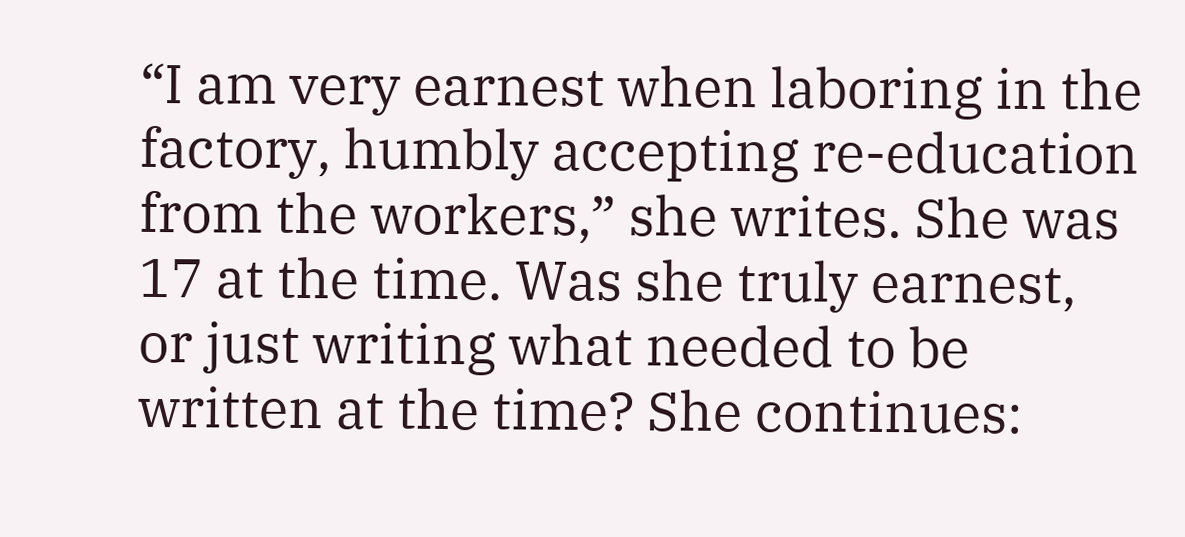“I am very earnest when laboring in the factory, humbly accepting re-education from the workers,” she writes. She was 17 at the time. Was she truly earnest, or just writing what needed to be written at the time? She continues: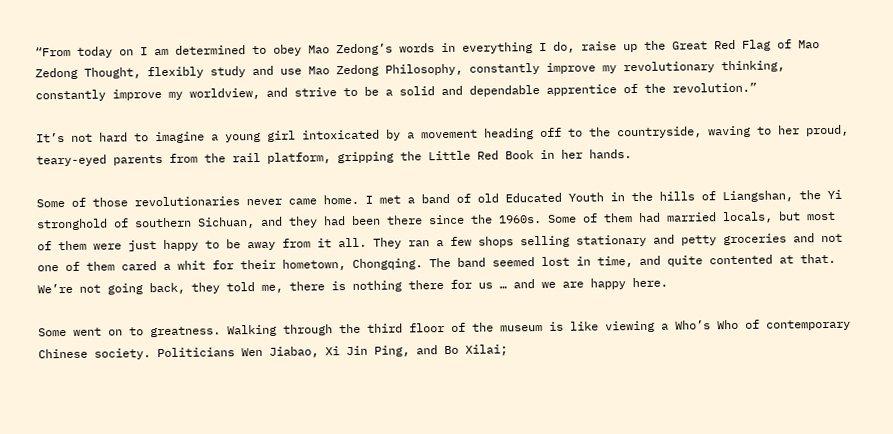“From today on I am determined to obey Mao Zedong’s words in everything I do, raise up the Great Red Flag of Mao Zedong Thought, flexibly study and use Mao Zedong Philosophy, constantly improve my revolutionary thinking, constantly improve my worldview, and strive to be a solid and dependable apprentice of the revolution.”

It’s not hard to imagine a young girl intoxicated by a movement heading off to the countryside, waving to her proud, teary-eyed parents from the rail platform, gripping the Little Red Book in her hands.

Some of those revolutionaries never came home. I met a band of old Educated Youth in the hills of Liangshan, the Yi stronghold of southern Sichuan, and they had been there since the 1960s. Some of them had married locals, but most of them were just happy to be away from it all. They ran a few shops selling stationary and petty groceries and not one of them cared a whit for their hometown, Chongqing. The band seemed lost in time, and quite contented at that. We’re not going back, they told me, there is nothing there for us … and we are happy here.

Some went on to greatness. Walking through the third floor of the museum is like viewing a Who’s Who of contemporary Chinese society. Politicians Wen Jiabao, Xi Jin Ping, and Bo Xilai;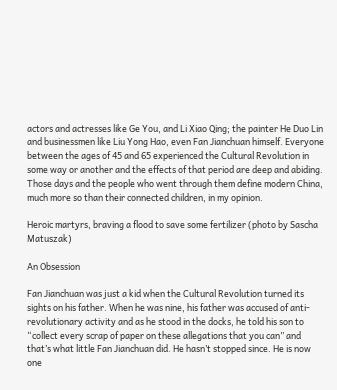actors and actresses like Ge You, and Li Xiao Qing; the painter He Duo Lin and businessmen like Liu Yong Hao, even Fan Jianchuan himself. Everyone between the ages of 45 and 65 experienced the Cultural Revolution in some way or another and the effects of that period are deep and abiding. Those days and the people who went through them define modern China, much more so than their connected children, in my opinion.

Heroic martyrs, braving a flood to save some fertilizer (photo by Sascha Matuszak)

An Obsession

Fan Jianchuan was just a kid when the Cultural Revolution turned its sights on his father. When he was nine, his father was accused of anti-revolutionary activity and as he stood in the docks, he told his son to “collect every scrap of paper on these allegations that you can” and that’s what little Fan Jianchuan did. He hasn’t stopped since. He is now one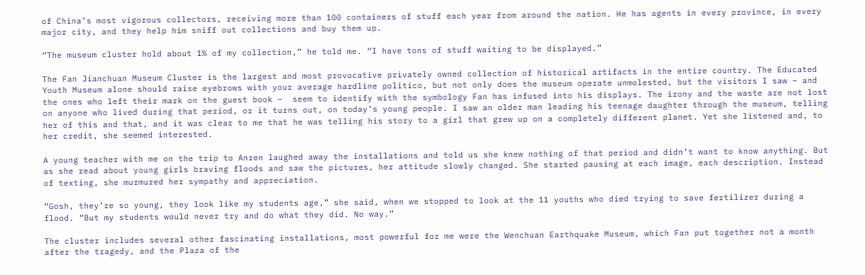of China’s most vigorous collectors, receiving more than 100 containers of stuff each year from around the nation. He has agents in every province, in every major city, and they help him sniff out collections and buy them up.

“The museum cluster hold about 1% of my collection,” he told me. “I have tons of stuff waiting to be displayed.”

The Fan Jianchuan Museum Cluster is the largest and most provocative privately owned collection of historical artifacts in the entire country. The Educated Youth Museum alone should raise eyebrows with your average hardline politico, but not only does the museum operate unmolested, but the visitors I saw – and the ones who left their mark on the guest book –  seem to identify with the symbology Fan has infused into his displays. The irony and the waste are not lost on anyone who lived during that period, or it turns out, on today’s young people. I saw an older man leading his teenage daughter through the museum, telling her of this and that, and it was clear to me that he was telling his story to a girl that grew up on a completely different planet. Yet she listened and, to her credit, she seemed interested.

A young teacher with me on the trip to Anren laughed away the installations and told us she knew nothing of that period and didn’t want to know anything. But as she read about young girls braving floods and saw the pictures, her attitude slowly changed. She started pausing at each image, each description. Instead of texting, she murmured her sympathy and appreciation.

“Gosh, they’re so young, they look like my students age,” she said, when we stopped to look at the 11 youths who died trying to save fertilizer during a flood. “But my students would never try and do what they did. No way.”

The cluster includes several other fascinating installations, most powerful for me were the Wenchuan Earthquake Museum, which Fan put together not a month after the tragedy, and the Plaza of the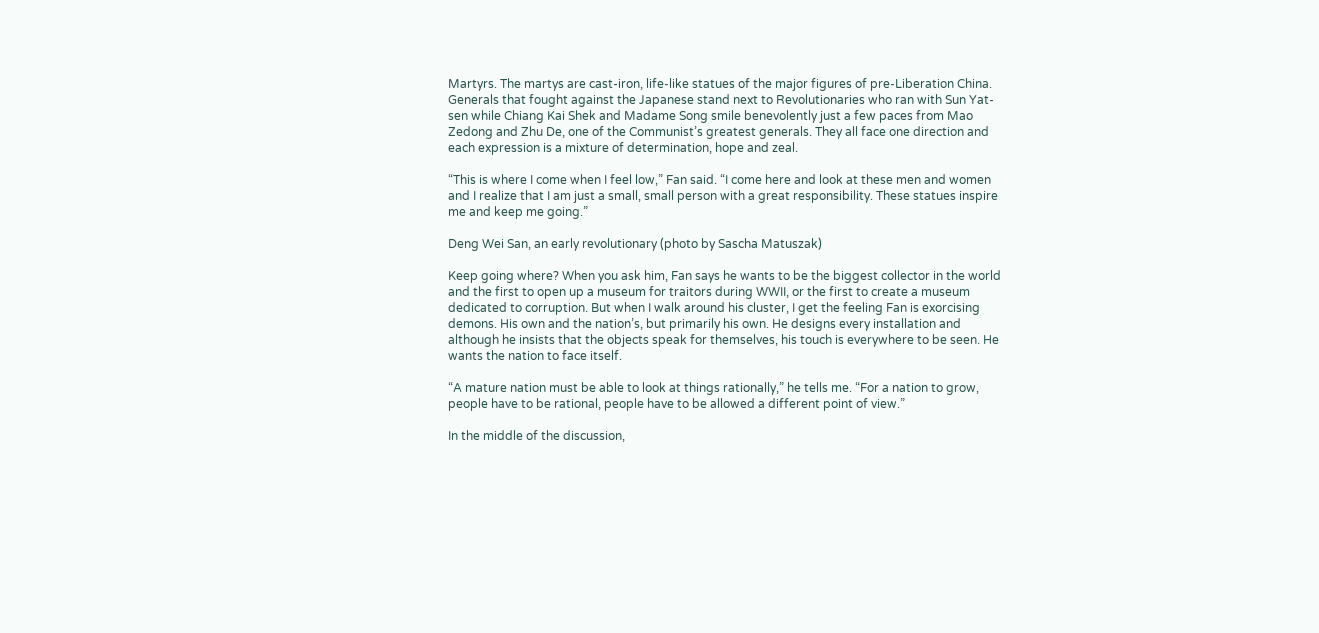Martyrs. The martys are cast-iron, life-like statues of the major figures of pre-Liberation China. Generals that fought against the Japanese stand next to Revolutionaries who ran with Sun Yat-sen while Chiang Kai Shek and Madame Song smile benevolently just a few paces from Mao Zedong and Zhu De, one of the Communist’s greatest generals. They all face one direction and each expression is a mixture of determination, hope and zeal.

“This is where I come when I feel low,” Fan said. “I come here and look at these men and women and I realize that I am just a small, small person with a great responsibility. These statues inspire me and keep me going.”

Deng Wei San, an early revolutionary (photo by Sascha Matuszak)

Keep going where? When you ask him, Fan says he wants to be the biggest collector in the world and the first to open up a museum for traitors during WWII, or the first to create a museum dedicated to corruption. But when I walk around his cluster, I get the feeling Fan is exorcising demons. His own and the nation’s, but primarily his own. He designs every installation and although he insists that the objects speak for themselves, his touch is everywhere to be seen. He wants the nation to face itself.

“A mature nation must be able to look at things rationally,” he tells me. “For a nation to grow, people have to be rational, people have to be allowed a different point of view.”

In the middle of the discussion,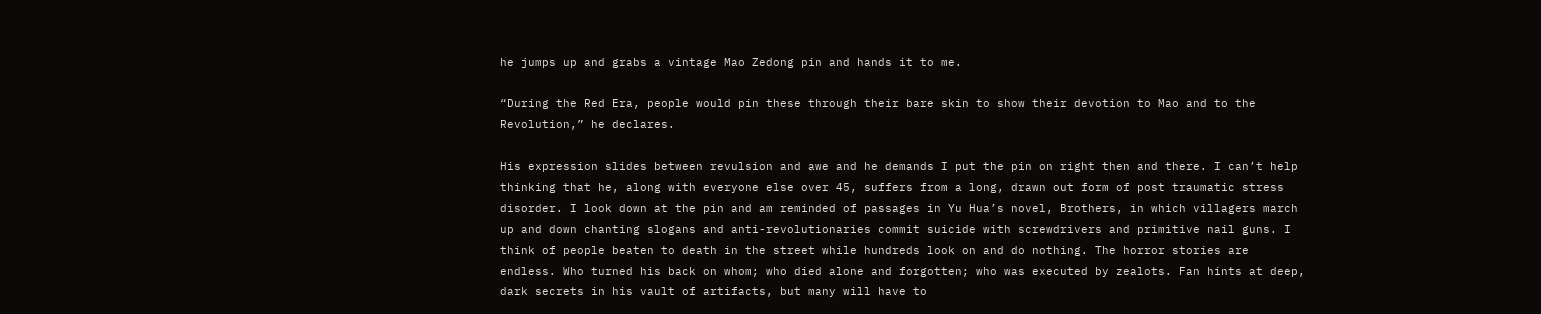he jumps up and grabs a vintage Mao Zedong pin and hands it to me.

“During the Red Era, people would pin these through their bare skin to show their devotion to Mao and to the Revolution,” he declares.

His expression slides between revulsion and awe and he demands I put the pin on right then and there. I can’t help thinking that he, along with everyone else over 45, suffers from a long, drawn out form of post traumatic stress disorder. I look down at the pin and am reminded of passages in Yu Hua’s novel, Brothers, in which villagers march up and down chanting slogans and anti-revolutionaries commit suicide with screwdrivers and primitive nail guns. I think of people beaten to death in the street while hundreds look on and do nothing. The horror stories are endless. Who turned his back on whom; who died alone and forgotten; who was executed by zealots. Fan hints at deep, dark secrets in his vault of artifacts, but many will have to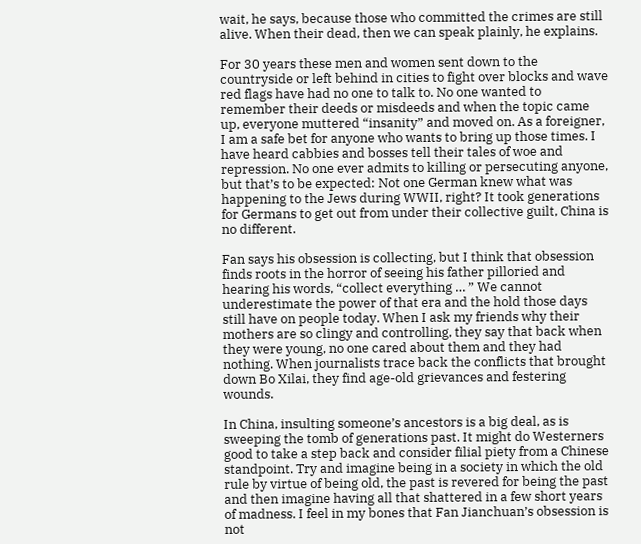wait, he says, because those who committed the crimes are still alive. When their dead, then we can speak plainly, he explains.

For 30 years these men and women sent down to the countryside or left behind in cities to fight over blocks and wave red flags have had no one to talk to. No one wanted to remember their deeds or misdeeds and when the topic came up, everyone muttered “insanity” and moved on. As a foreigner, I am a safe bet for anyone who wants to bring up those times. I have heard cabbies and bosses tell their tales of woe and repression. No one ever admits to killing or persecuting anyone, but that’s to be expected: Not one German knew what was happening to the Jews during WWII, right? It took generations for Germans to get out from under their collective guilt, China is no different.

Fan says his obsession is collecting, but I think that obsession finds roots in the horror of seeing his father pilloried and hearing his words, “collect everything … ” We cannot underestimate the power of that era and the hold those days still have on people today. When I ask my friends why their mothers are so clingy and controlling, they say that back when they were young, no one cared about them and they had nothing. When journalists trace back the conflicts that brought down Bo Xilai, they find age-old grievances and festering wounds.

In China, insulting someone’s ancestors is a big deal, as is sweeping the tomb of generations past. It might do Westerners good to take a step back and consider filial piety from a Chinese standpoint. Try and imagine being in a society in which the old rule by virtue of being old, the past is revered for being the past and then imagine having all that shattered in a few short years of madness. I feel in my bones that Fan Jianchuan’s obsession is not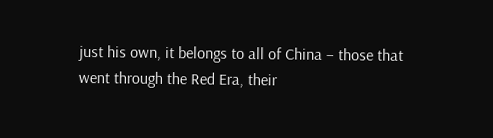just his own, it belongs to all of China – those that went through the Red Era, their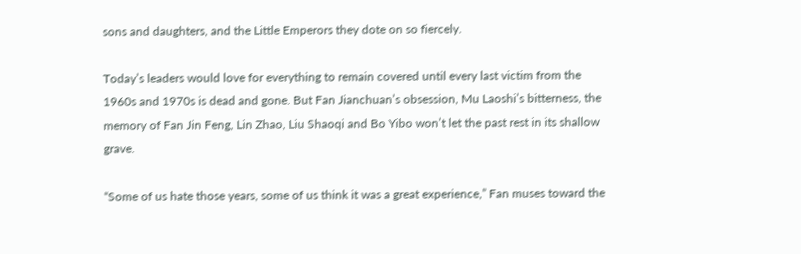sons and daughters, and the Little Emperors they dote on so fiercely.

Today’s leaders would love for everything to remain covered until every last victim from the 1960s and 1970s is dead and gone. But Fan Jianchuan’s obsession, Mu Laoshi’s bitterness, the memory of Fan Jin Feng, Lin Zhao, Liu Shaoqi and Bo Yibo won’t let the past rest in its shallow grave.

“Some of us hate those years, some of us think it was a great experience,” Fan muses toward the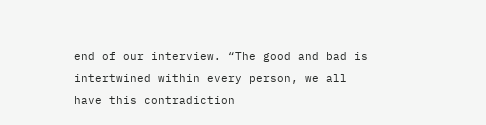end of our interview. “The good and bad is intertwined within every person, we all have this contradiction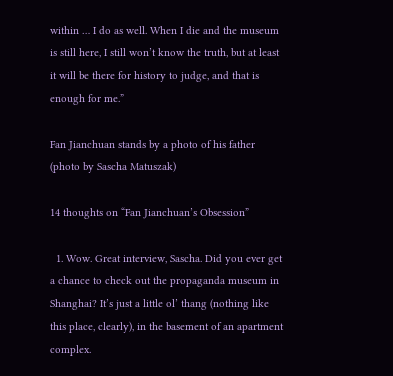within … I do as well. When I die and the museum is still here, I still won’t know the truth, but at least it will be there for history to judge, and that is enough for me.”

Fan Jianchuan stands by a photo of his father (photo by Sascha Matuszak)

14 thoughts on “Fan Jianchuan’s Obsession”

  1. Wow. Great interview, Sascha. Did you ever get a chance to check out the propaganda museum in Shanghai? It’s just a little ol’ thang (nothing like this place, clearly), in the basement of an apartment complex.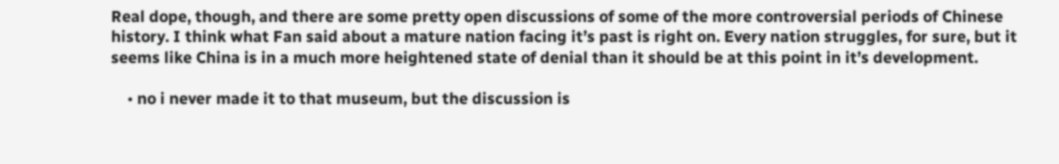Real dope, though, and there are some pretty open discussions of some of the more controversial periods of Chinese history. I think what Fan said about a mature nation facing it’s past is right on. Every nation struggles, for sure, but it seems like China is in a much more heightened state of denial than it should be at this point in it’s development.

    • no i never made it to that museum, but the discussion is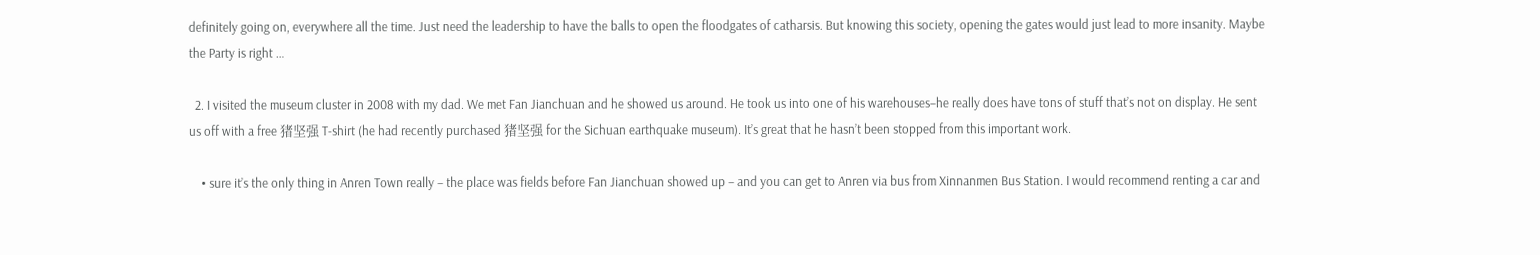definitely going on, everywhere all the time. Just need the leadership to have the balls to open the floodgates of catharsis. But knowing this society, opening the gates would just lead to more insanity. Maybe the Party is right …

  2. I visited the museum cluster in 2008 with my dad. We met Fan Jianchuan and he showed us around. He took us into one of his warehouses–he really does have tons of stuff that’s not on display. He sent us off with a free 猪坚强 T-shirt (he had recently purchased 猪坚强 for the Sichuan earthquake museum). It’s great that he hasn’t been stopped from this important work.

    • sure it’s the only thing in Anren Town really – the place was fields before Fan Jianchuan showed up – and you can get to Anren via bus from Xinnanmen Bus Station. I would recommend renting a car and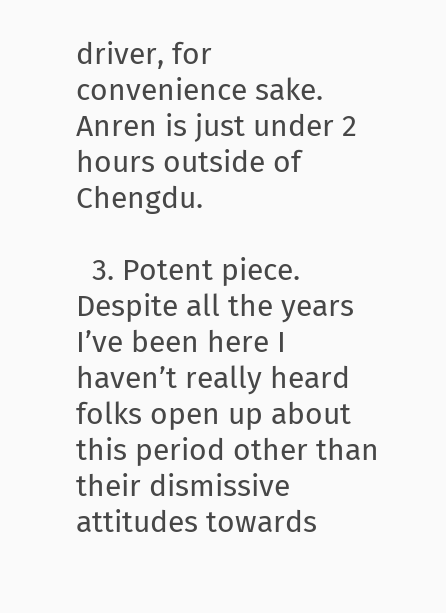driver, for convenience sake. Anren is just under 2 hours outside of Chengdu.

  3. Potent piece. Despite all the years I’ve been here I haven’t really heard folks open up about this period other than their dismissive attitudes towards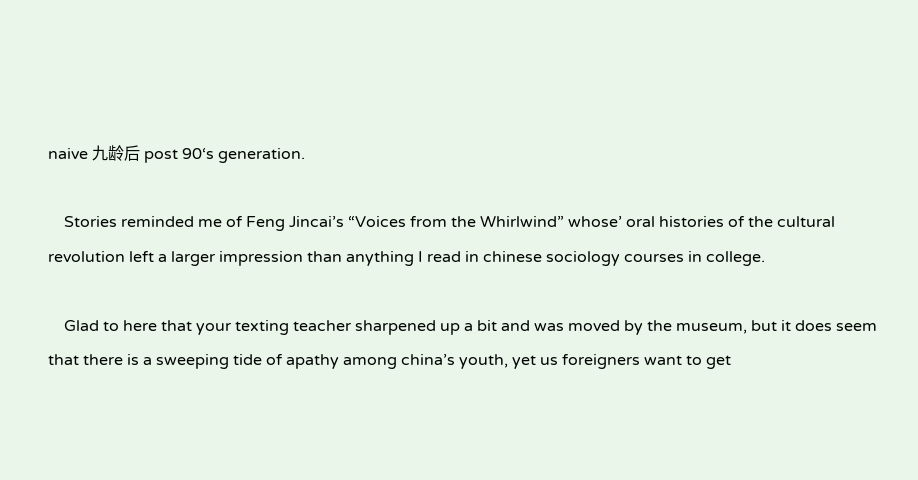naive 九龄后 post 90‘s generation.

    Stories reminded me of Feng Jincai’s “Voices from the Whirlwind” whose’ oral histories of the cultural revolution left a larger impression than anything I read in chinese sociology courses in college.

    Glad to here that your texting teacher sharpened up a bit and was moved by the museum, but it does seem that there is a sweeping tide of apathy among china’s youth, yet us foreigners want to get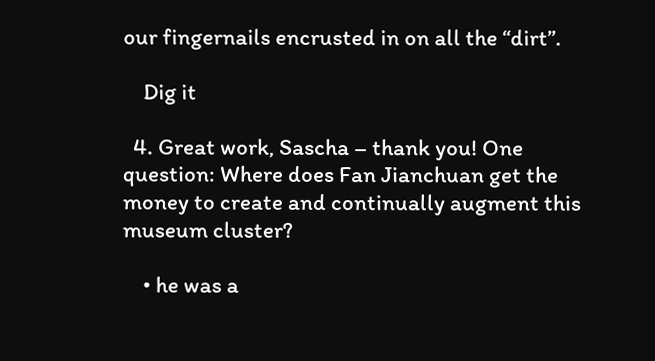our fingernails encrusted in on all the “dirt”.

    Dig it

  4. Great work, Sascha – thank you! One question: Where does Fan Jianchuan get the money to create and continually augment this museum cluster?

    • he was a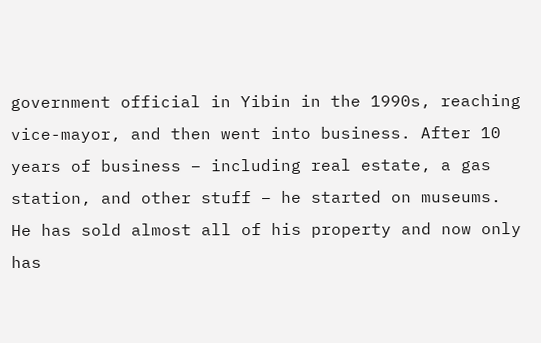government official in Yibin in the 1990s, reaching vice-mayor, and then went into business. After 10 years of business – including real estate, a gas station, and other stuff – he started on museums. He has sold almost all of his property and now only has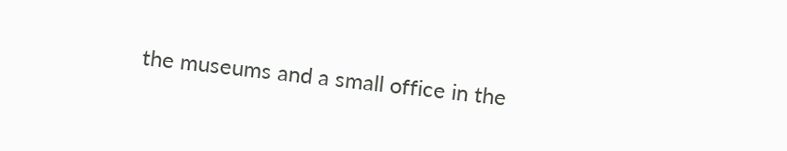the museums and a small office in the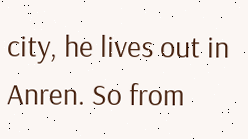city, he lives out in Anren. So from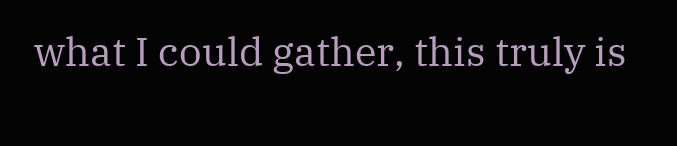what I could gather, this truly is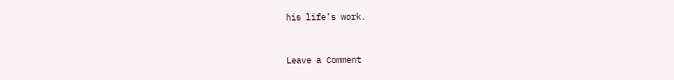his life’s work.


Leave a Comment